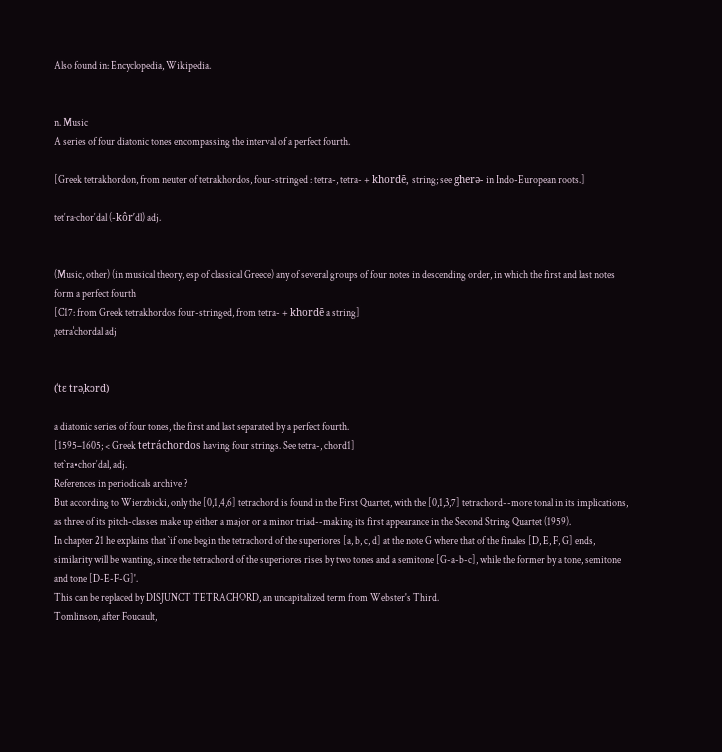Also found in: Encyclopedia, Wikipedia.


n. Music
A series of four diatonic tones encompassing the interval of a perfect fourth.

[Greek tetrakhordon, from neuter of tetrakhordos, four-stringed : tetra-, tetra- + khordē, string; see gherə- in Indo-European roots.]

tet′ra·chor′dal (-kôr′dl) adj.


(Music, other) (in musical theory, esp of classical Greece) any of several groups of four notes in descending order, in which the first and last notes form a perfect fourth
[C17: from Greek tetrakhordos four-stringed, from tetra- + khordē a string]
ˌtetraˈchordal adj


(ˈtɛ trəˌkɔrd)

a diatonic series of four tones, the first and last separated by a perfect fourth.
[1595–1605; < Greek tetráchordos having four strings. See tetra-, chord1]
tet`ra•chor′dal, adj.
References in periodicals archive ?
But according to Wierzbicki, only the [0,1,4,6] tetrachord is found in the First Quartet, with the [0,1,3,7] tetrachord--more tonal in its implications, as three of its pitch-classes make up either a major or a minor triad--making its first appearance in the Second String Quartet (1959).
In chapter 21 he explains that `if one begin the tetrachord of the superiores [a, b, c, d] at the note G where that of the finales [D, E, F, G] ends, similarity will be wanting, since the tetrachord of the superiores rises by two tones and a semitone [G-a-b-c], while the former by a tone, semitone and tone [D-E-F-G]'.
This can be replaced by DISJUNCT TETRACHORD, an uncapitalized term from Webster's Third.
Tomlinson, after Foucault,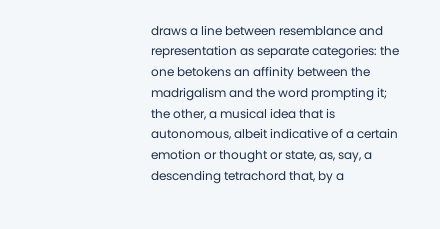draws a line between resemblance and representation as separate categories: the one betokens an affinity between the madrigalism and the word prompting it; the other, a musical idea that is autonomous, albeit indicative of a certain emotion or thought or state, as, say, a descending tetrachord that, by a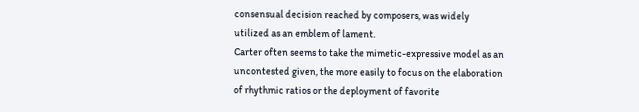consensual decision reached by composers, was widely utilized as an emblem of lament.
Carter often seems to take the mimetic-expressive model as an uncontested given, the more easily to focus on the elaboration of rhythmic ratios or the deployment of favorite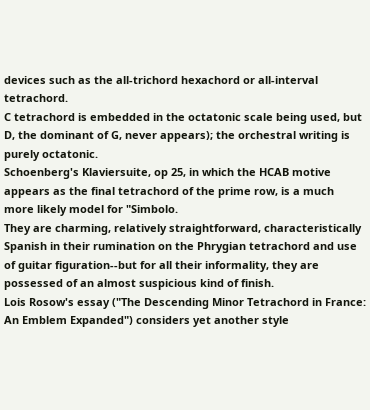devices such as the all-trichord hexachord or all-interval tetrachord.
C tetrachord is embedded in the octatonic scale being used, but D, the dominant of G, never appears); the orchestral writing is purely octatonic.
Schoenberg's Klaviersuite, op 25, in which the HCAB motive appears as the final tetrachord of the prime row, is a much more likely model for "Simbolo.
They are charming, relatively straightforward, characteristically Spanish in their rumination on the Phrygian tetrachord and use of guitar figuration--but for all their informality, they are possessed of an almost suspicious kind of finish.
Lois Rosow's essay ("The Descending Minor Tetrachord in France: An Emblem Expanded") considers yet another style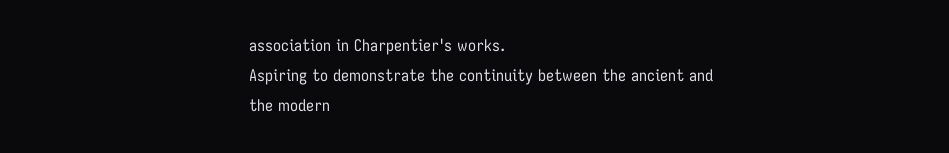association in Charpentier's works.
Aspiring to demonstrate the continuity between the ancient and the modern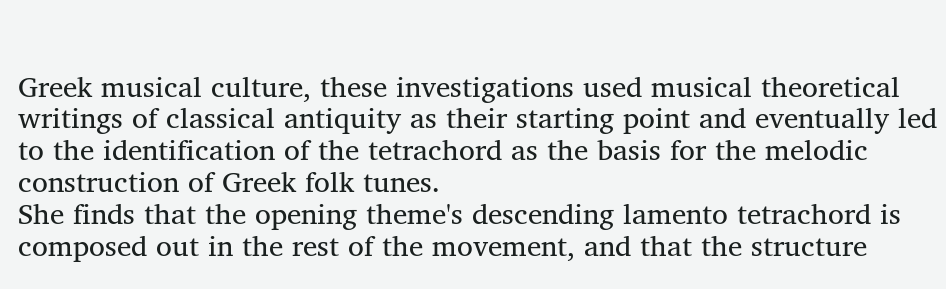Greek musical culture, these investigations used musical theoretical writings of classical antiquity as their starting point and eventually led to the identification of the tetrachord as the basis for the melodic construction of Greek folk tunes.
She finds that the opening theme's descending lamento tetrachord is composed out in the rest of the movement, and that the structure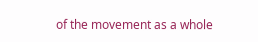of the movement as a whole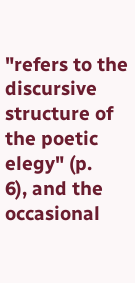"refers to the discursive structure of the poetic elegy" (p.
6), and the occasional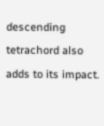descending tetrachord also adds to its impact.